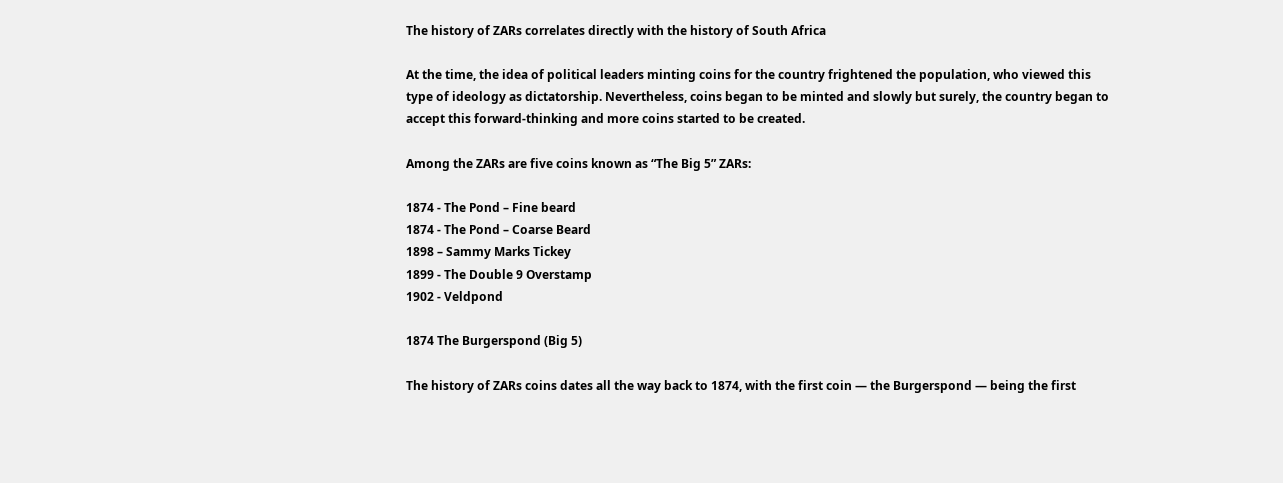The history of ZARs correlates directly with the history of South Africa

At the time, the idea of political leaders minting coins for the country frightened the population, who viewed this type of ideology as dictatorship. Nevertheless, coins began to be minted and slowly but surely, the country began to accept this forward-thinking and more coins started to be created.

Among the ZARs are five coins known as “The Big 5” ZARs:

1874 - The Pond – Fine beard
1874 - The Pond – Coarse Beard
1898 – Sammy Marks Tickey
1899 - The Double 9 Overstamp
1902 - Veldpond

1874 The Burgerspond (Big 5)

The history of ZARs coins dates all the way back to 1874, with the first coin — the Burgerspond — being the first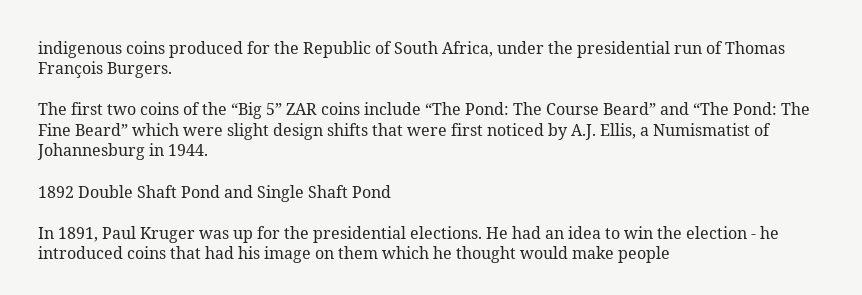indigenous coins produced for the Republic of South Africa, under the presidential run of Thomas François Burgers.

The first two coins of the “Big 5” ZAR coins include “The Pond: The Course Beard” and “The Pond: The Fine Beard” which were slight design shifts that were first noticed by A.J. Ellis, a Numismatist of Johannesburg in 1944.

1892 Double Shaft Pond and Single Shaft Pond

In 1891, Paul Kruger was up for the presidential elections. He had an idea to win the election - he introduced coins that had his image on them which he thought would make people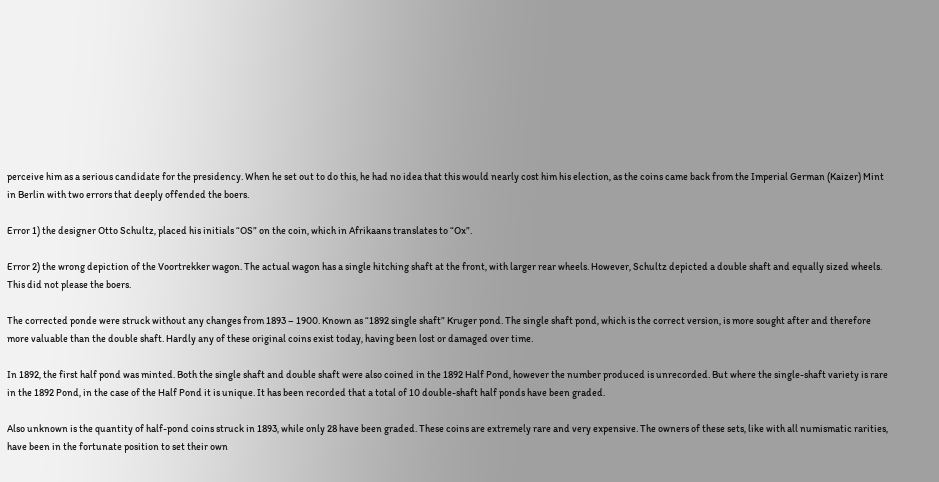perceive him as a serious candidate for the presidency. When he set out to do this, he had no idea that this would nearly cost him his election, as the coins came back from the Imperial German (Kaizer) Mint in Berlin with two errors that deeply offended the boers.

Error 1) the designer Otto Schultz, placed his initials “OS” on the coin, which in Afrikaans translates to “Ox”.

Error 2) the wrong depiction of the Voortrekker wagon. The actual wagon has a single hitching shaft at the front, with larger rear wheels. However, Schultz depicted a double shaft and equally sized wheels. This did not please the boers.

The corrected ponde were struck without any changes from 1893 – 1900. Known as “1892 single shaft” Kruger pond. The single shaft pond, which is the correct version, is more sought after and therefore more valuable than the double shaft. Hardly any of these original coins exist today, having been lost or damaged over time.

In 1892, the first half pond was minted. Both the single shaft and double shaft were also coined in the 1892 Half Pond, however the number produced is unrecorded. But where the single-shaft variety is rare in the 1892 Pond, in the case of the Half Pond it is unique. It has been recorded that a total of 10 double-shaft half ponds have been graded.

Also unknown is the quantity of half-pond coins struck in 1893, while only 28 have been graded. These coins are extremely rare and very expensive. The owners of these sets, like with all numismatic rarities, have been in the fortunate position to set their own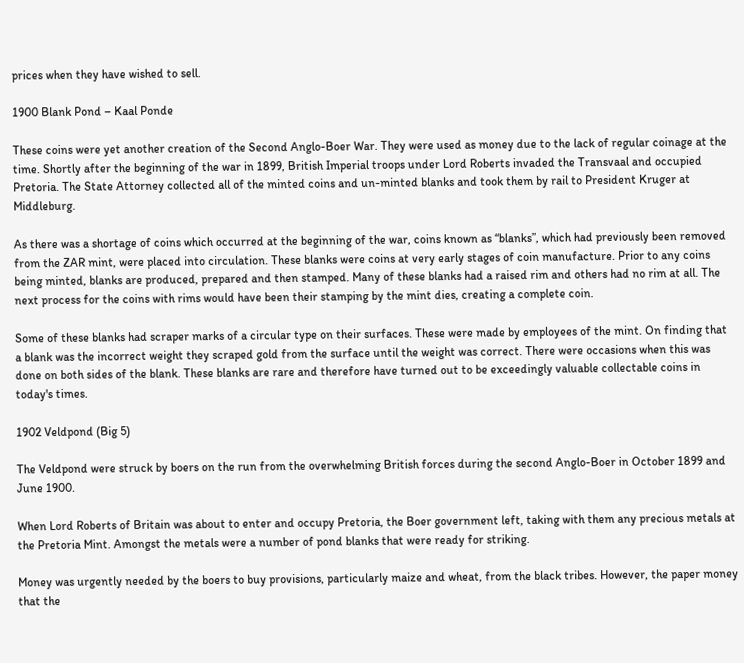prices when they have wished to sell.

1900 Blank Pond – Kaal Ponde

These coins were yet another creation of the Second Anglo-Boer War. They were used as money due to the lack of regular coinage at the time. Shortly after the beginning of the war in 1899, British Imperial troops under Lord Roberts invaded the Transvaal and occupied Pretoria. The State Attorney collected all of the minted coins and un-minted blanks and took them by rail to President Kruger at Middleburg.

As there was a shortage of coins which occurred at the beginning of the war, coins known as “blanks”, which had previously been removed from the ZAR mint, were placed into circulation. These blanks were coins at very early stages of coin manufacture. Prior to any coins being minted, blanks are produced, prepared and then stamped. Many of these blanks had a raised rim and others had no rim at all. The next process for the coins with rims would have been their stamping by the mint dies, creating a complete coin.

Some of these blanks had scraper marks of a circular type on their surfaces. These were made by employees of the mint. On finding that a blank was the incorrect weight they scraped gold from the surface until the weight was correct. There were occasions when this was done on both sides of the blank. These blanks are rare and therefore have turned out to be exceedingly valuable collectable coins in today's times.

1902 Veldpond (Big 5)

The Veldpond were struck by boers on the run from the overwhelming British forces during the second Anglo-Boer in October 1899 and June 1900.

When Lord Roberts of Britain was about to enter and occupy Pretoria, the Boer government left, taking with them any precious metals at the Pretoria Mint. Amongst the metals were a number of pond blanks that were ready for striking.

Money was urgently needed by the boers to buy provisions, particularly maize and wheat, from the black tribes. However, the paper money that the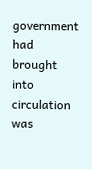government had brought into circulation was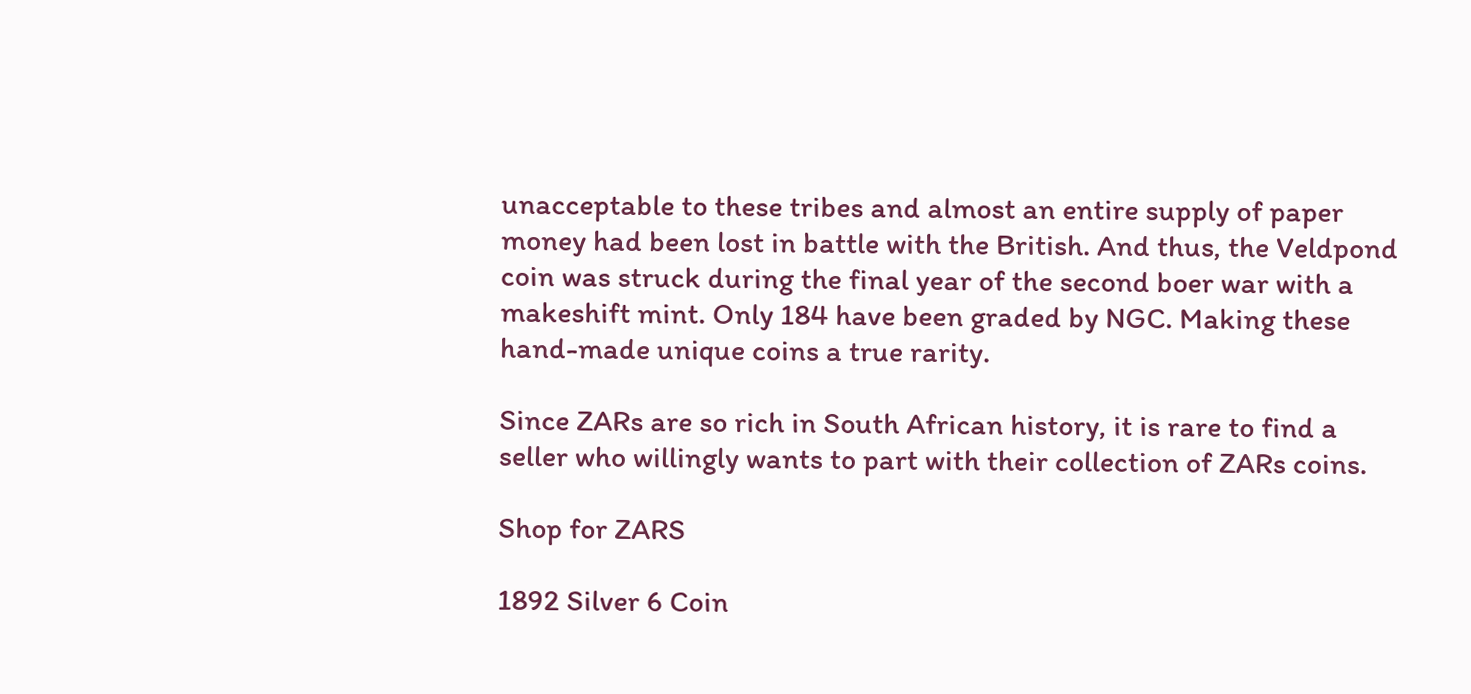unacceptable to these tribes and almost an entire supply of paper money had been lost in battle with the British. And thus, the Veldpond coin was struck during the final year of the second boer war with a makeshift mint. Only 184 have been graded by NGC. Making these hand-made unique coins a true rarity.

Since ZARs are so rich in South African history, it is rare to find a seller who willingly wants to part with their collection of ZARs coins.

Shop for ZARS

1892 Silver 6 Coin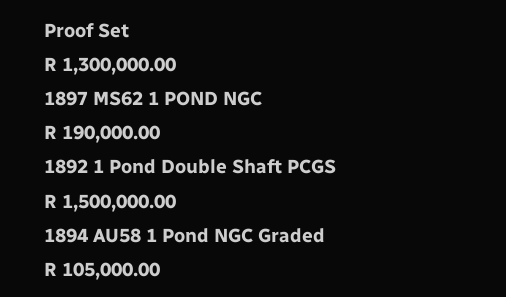Proof Set
R 1,300,000.00
1897 MS62 1 POND NGC
R 190,000.00
1892 1 Pond Double Shaft PCGS
R 1,500,000.00
1894 AU58 1 Pond NGC Graded
R 105,000.00